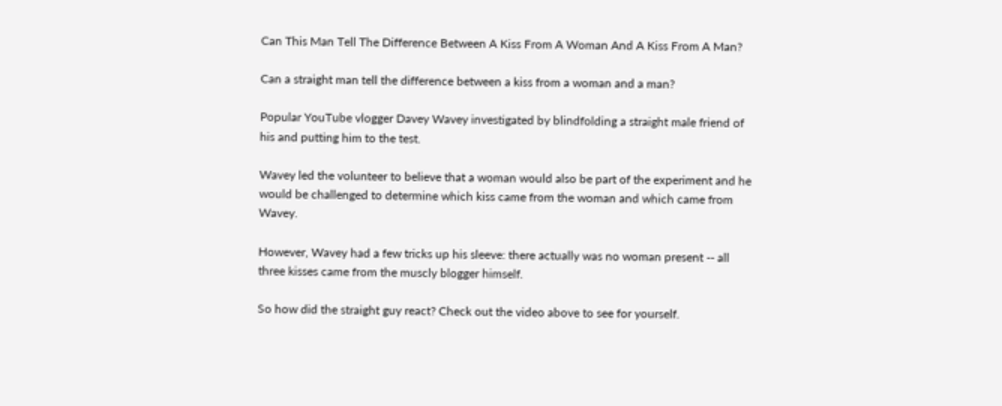Can This Man Tell The Difference Between A Kiss From A Woman And A Kiss From A Man?

Can a straight man tell the difference between a kiss from a woman and a man?

Popular YouTube vlogger Davey Wavey investigated by blindfolding a straight male friend of his and putting him to the test.

Wavey led the volunteer to believe that a woman would also be part of the experiment and he would be challenged to determine which kiss came from the woman and which came from Wavey.

However, Wavey had a few tricks up his sleeve: there actually was no woman present -- all three kisses came from the muscly blogger himself.

So how did the straight guy react? Check out the video above to see for yourself.